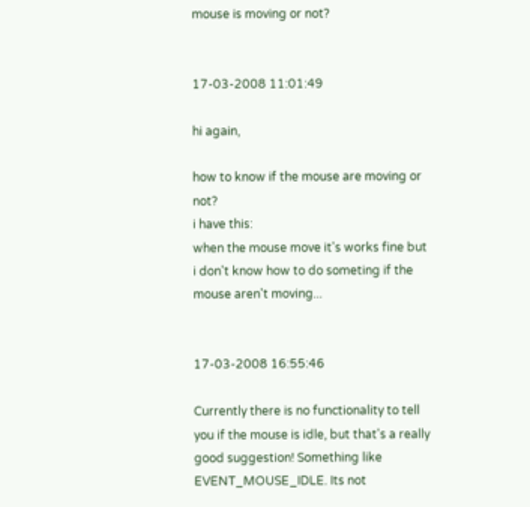mouse is moving or not?


17-03-2008 11:01:49

hi again,

how to know if the mouse are moving or not?
i have this:
when the mouse move it's works fine but i don't know how to do someting if the mouse aren't moving...


17-03-2008 16:55:46

Currently there is no functionality to tell you if the mouse is idle, but that's a really good suggestion! Something like EVENT_MOUSE_IDLE. Its not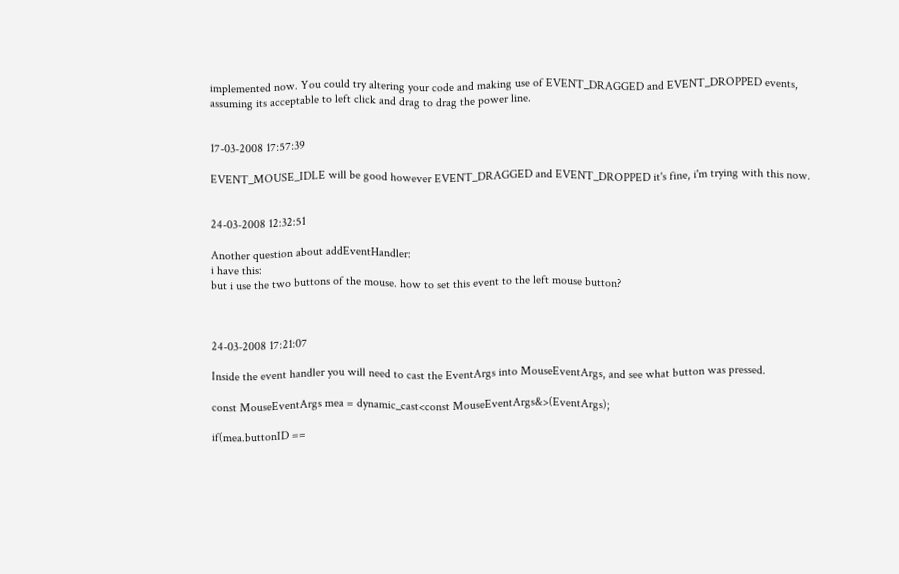implemented now. You could try altering your code and making use of EVENT_DRAGGED and EVENT_DROPPED events, assuming its acceptable to left click and drag to drag the power line.


17-03-2008 17:57:39

EVENT_MOUSE_IDLE will be good however EVENT_DRAGGED and EVENT_DROPPED it's fine, i'm trying with this now.


24-03-2008 12:32:51

Another question about addEventHandler:
i have this:
but i use the two buttons of the mouse. how to set this event to the left mouse button?



24-03-2008 17:21:07

Inside the event handler you will need to cast the EventArgs into MouseEventArgs, and see what button was pressed.

const MouseEventArgs mea = dynamic_cast<const MouseEventArgs&>(EventArgs);

if(mea.buttonID ==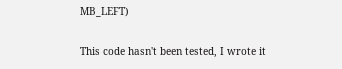MB_LEFT)

This code hasn't been tested, I wrote it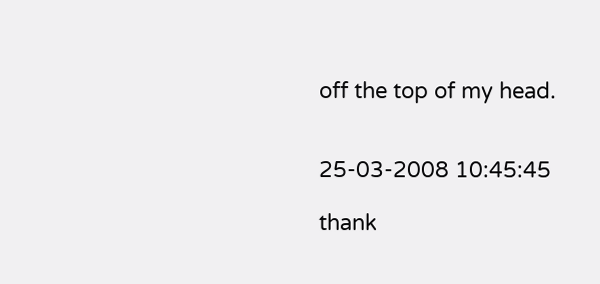off the top of my head.


25-03-2008 10:45:45

thank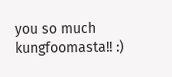you so much kungfoomasta!! :)